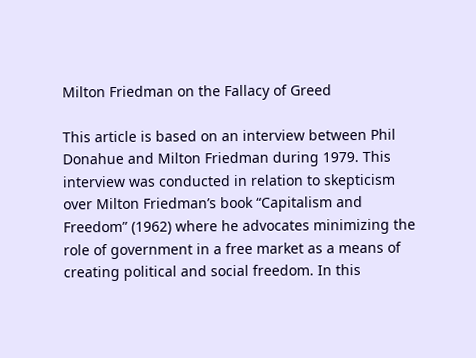Milton Friedman on the Fallacy of Greed

This article is based on an interview between Phil Donahue and Milton Friedman during 1979. This interview was conducted in relation to skepticism over Milton Friedman’s book “Capitalism and Freedom” (1962) where he advocates minimizing the role of government in a free market as a means of creating political and social freedom. In this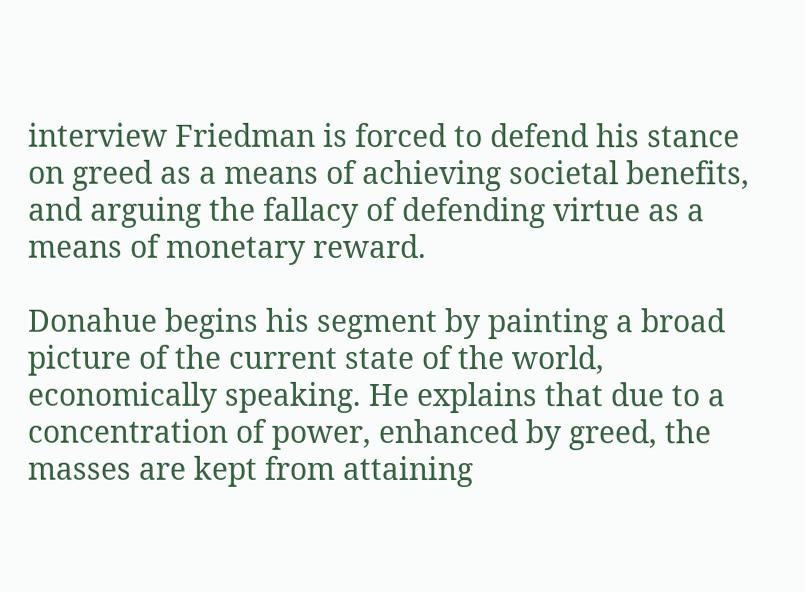interview Friedman is forced to defend his stance on greed as a means of achieving societal benefits, and arguing the fallacy of defending virtue as a means of monetary reward.

Donahue begins his segment by painting a broad picture of the current state of the world, economically speaking. He explains that due to a concentration of power, enhanced by greed, the masses are kept from attaining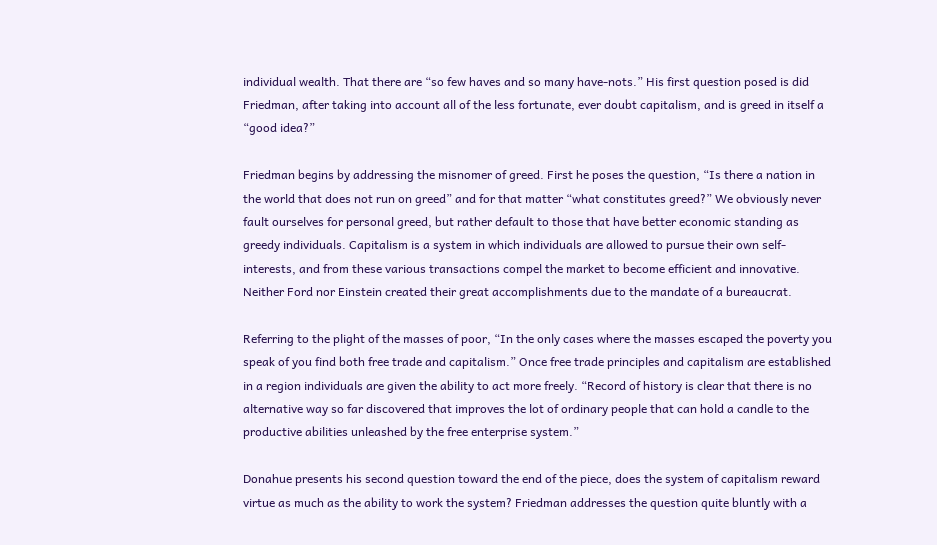individual wealth. That there are “so few haves and so many have-nots.” His first question posed is did Friedman, after taking into account all of the less fortunate, ever doubt capitalism, and is greed in itself a “good idea?”

Friedman begins by addressing the misnomer of greed. First he poses the question, “Is there a nation in the world that does not run on greed” and for that matter “what constitutes greed?” We obviously never fault ourselves for personal greed, but rather default to those that have better economic standing as greedy individuals. Capitalism is a system in which individuals are allowed to pursue their own self-interests, and from these various transactions compel the market to become efficient and innovative. Neither Ford nor Einstein created their great accomplishments due to the mandate of a bureaucrat.

Referring to the plight of the masses of poor, “In the only cases where the masses escaped the poverty you speak of you find both free trade and capitalism.” Once free trade principles and capitalism are established in a region individuals are given the ability to act more freely. “Record of history is clear that there is no alternative way so far discovered that improves the lot of ordinary people that can hold a candle to the productive abilities unleashed by the free enterprise system.”

Donahue presents his second question toward the end of the piece, does the system of capitalism reward virtue as much as the ability to work the system? Friedman addresses the question quite bluntly with a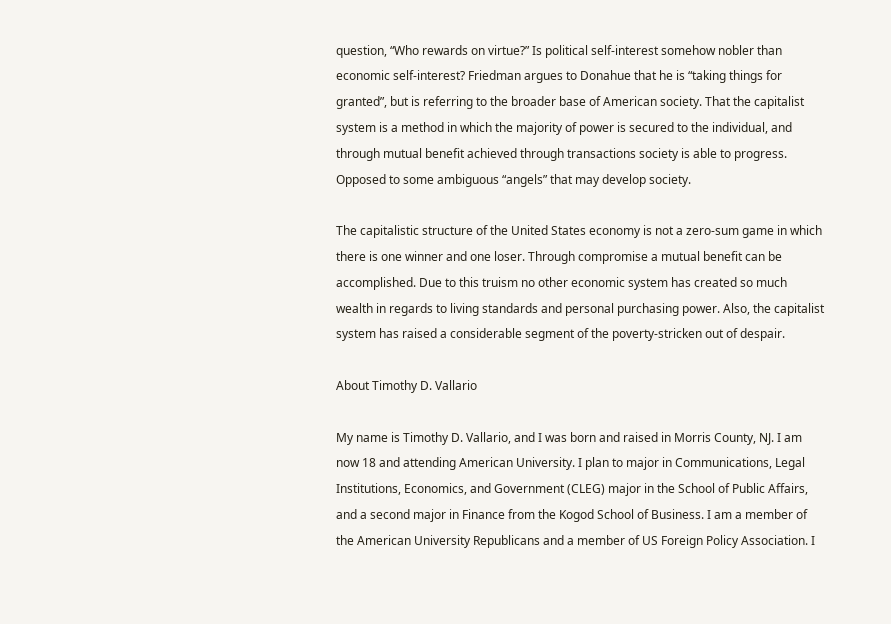question, “Who rewards on virtue?” Is political self-interest somehow nobler than economic self-interest? Friedman argues to Donahue that he is “taking things for granted”, but is referring to the broader base of American society. That the capitalist system is a method in which the majority of power is secured to the individual, and through mutual benefit achieved through transactions society is able to progress. Opposed to some ambiguous “angels” that may develop society.

The capitalistic structure of the United States economy is not a zero-sum game in which there is one winner and one loser. Through compromise a mutual benefit can be accomplished. Due to this truism no other economic system has created so much wealth in regards to living standards and personal purchasing power. Also, the capitalist system has raised a considerable segment of the poverty-stricken out of despair.

About Timothy D. Vallario

My name is Timothy D. Vallario, and I was born and raised in Morris County, NJ. I am now 18 and attending American University. I plan to major in Communications, Legal Institutions, Economics, and Government (CLEG) major in the School of Public Affairs, and a second major in Finance from the Kogod School of Business. I am a member of the American University Republicans and a member of US Foreign Policy Association. I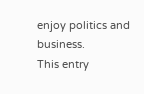enjoy politics and business.
This entry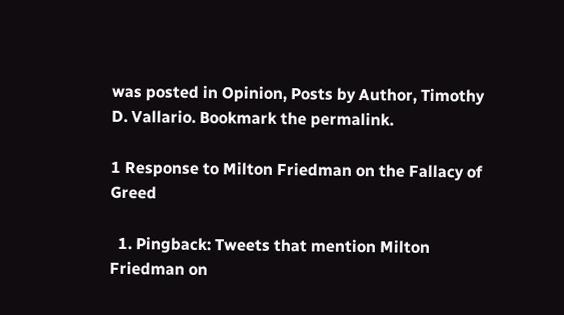was posted in Opinion, Posts by Author, Timothy D. Vallario. Bookmark the permalink.

1 Response to Milton Friedman on the Fallacy of Greed

  1. Pingback: Tweets that mention Milton Friedman on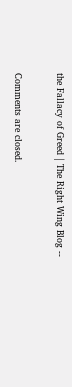the Fallacy of Greed | The Right Wing Blog --

Comments are closed.